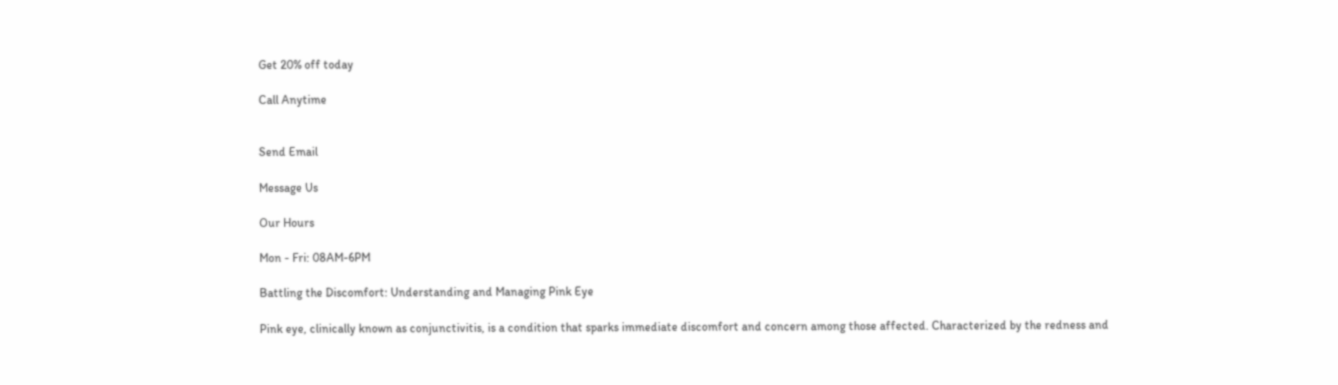Get 20% off today

Call Anytime


Send Email

Message Us

Our Hours

Mon - Fri: 08AM-6PM

Battling the Discomfort: Understanding and Managing Pink Eye

Pink eye, clinically known as conjunctivitis, is a condition that sparks immediate discomfort and concern among those affected. Characterized by the redness and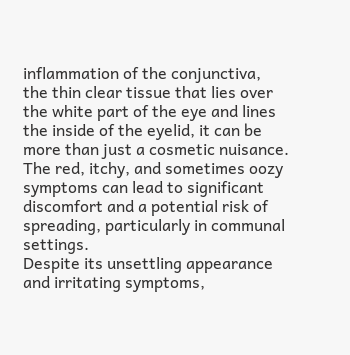inflammation of the conjunctiva, the thin clear tissue that lies over the white part of the eye and lines the inside of the eyelid, it can be more than just a cosmetic nuisance. The red, itchy, and sometimes oozy symptoms can lead to significant discomfort and a potential risk of spreading, particularly in communal settings.
Despite its unsettling appearance and irritating symptoms,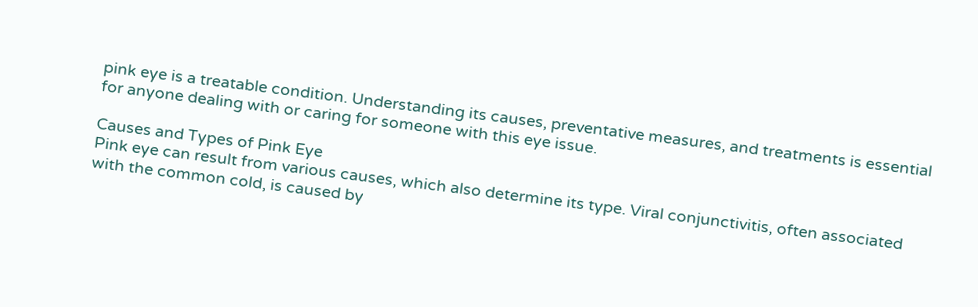pink eye is a treatable condition. Understanding its causes, preventative measures, and treatments is essential for anyone dealing with or caring for someone with this eye issue.

Causes and Types of Pink Eye
Pink eye can result from various causes, which also determine its type. Viral conjunctivitis, often associated with the common cold, is caused by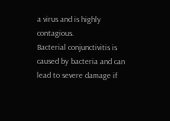a virus and is highly contagious.
Bacterial conjunctivitis is caused by bacteria and can lead to severe damage if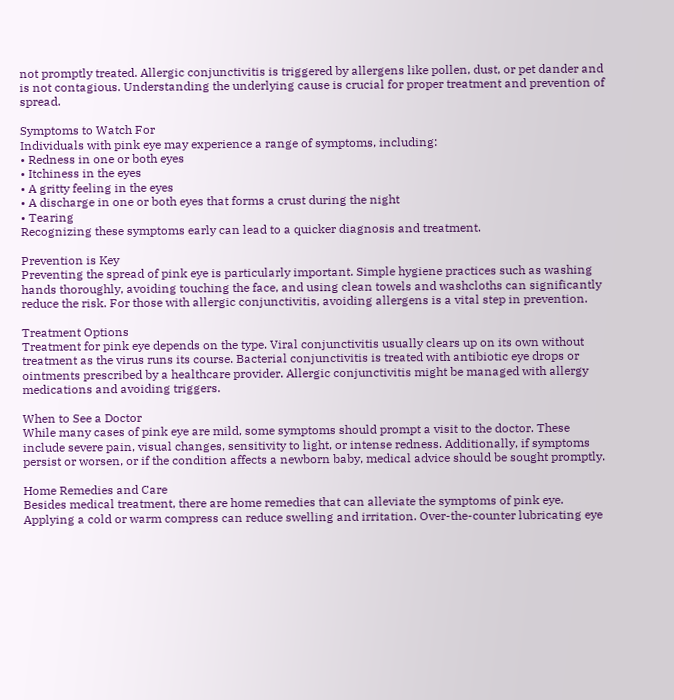not promptly treated. Allergic conjunctivitis is triggered by allergens like pollen, dust, or pet dander and is not contagious. Understanding the underlying cause is crucial for proper treatment and prevention of spread.

Symptoms to Watch For
Individuals with pink eye may experience a range of symptoms, including:
• Redness in one or both eyes
• Itchiness in the eyes
• A gritty feeling in the eyes
• A discharge in one or both eyes that forms a crust during the night
• Tearing
Recognizing these symptoms early can lead to a quicker diagnosis and treatment.

Prevention is Key
Preventing the spread of pink eye is particularly important. Simple hygiene practices such as washing hands thoroughly, avoiding touching the face, and using clean towels and washcloths can significantly reduce the risk. For those with allergic conjunctivitis, avoiding allergens is a vital step in prevention.

Treatment Options
Treatment for pink eye depends on the type. Viral conjunctivitis usually clears up on its own without treatment as the virus runs its course. Bacterial conjunctivitis is treated with antibiotic eye drops or ointments prescribed by a healthcare provider. Allergic conjunctivitis might be managed with allergy medications and avoiding triggers.

When to See a Doctor
While many cases of pink eye are mild, some symptoms should prompt a visit to the doctor. These include severe pain, visual changes, sensitivity to light, or intense redness. Additionally, if symptoms persist or worsen, or if the condition affects a newborn baby, medical advice should be sought promptly.

Home Remedies and Care
Besides medical treatment, there are home remedies that can alleviate the symptoms of pink eye. Applying a cold or warm compress can reduce swelling and irritation. Over-the-counter lubricating eye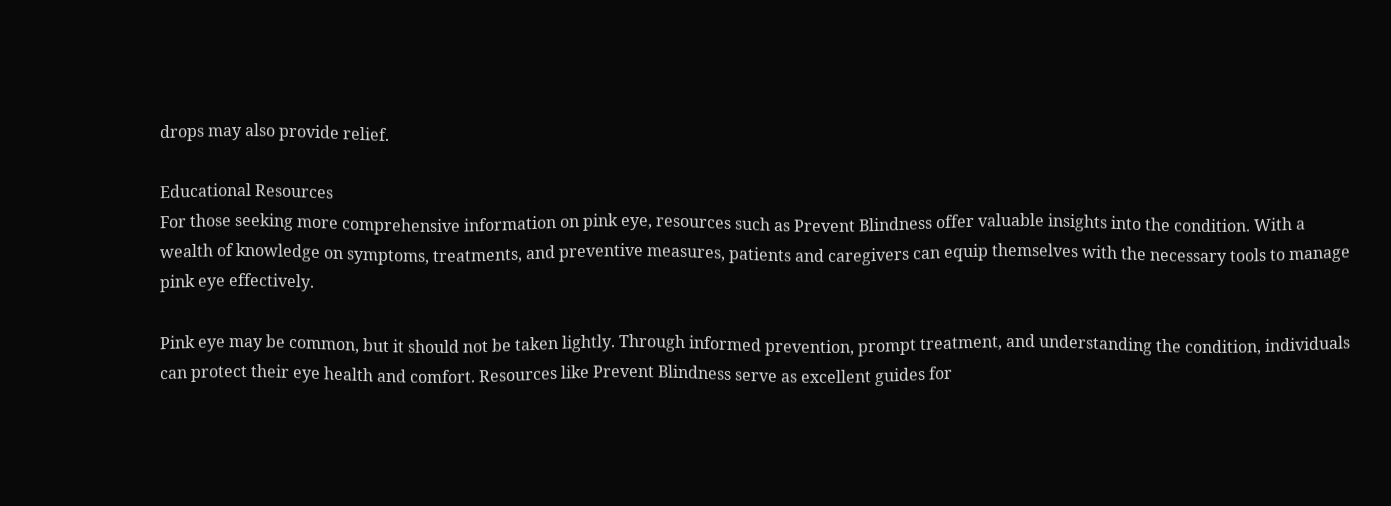drops may also provide relief.

Educational Resources
For those seeking more comprehensive information on pink eye, resources such as Prevent Blindness offer valuable insights into the condition. With a wealth of knowledge on symptoms, treatments, and preventive measures, patients and caregivers can equip themselves with the necessary tools to manage pink eye effectively.

Pink eye may be common, but it should not be taken lightly. Through informed prevention, prompt treatment, and understanding the condition, individuals can protect their eye health and comfort. Resources like Prevent Blindness serve as excellent guides for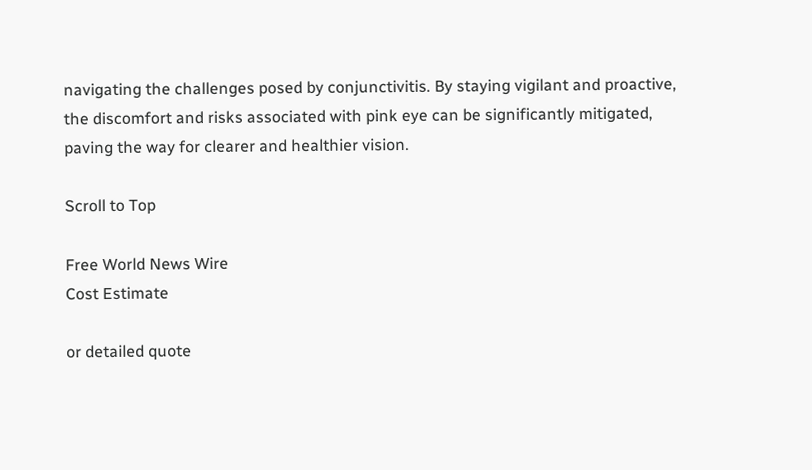navigating the challenges posed by conjunctivitis. By staying vigilant and proactive, the discomfort and risks associated with pink eye can be significantly mitigated, paving the way for clearer and healthier vision.

Scroll to Top

Free World News Wire
Cost Estimate

or detailed quote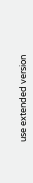use extended version